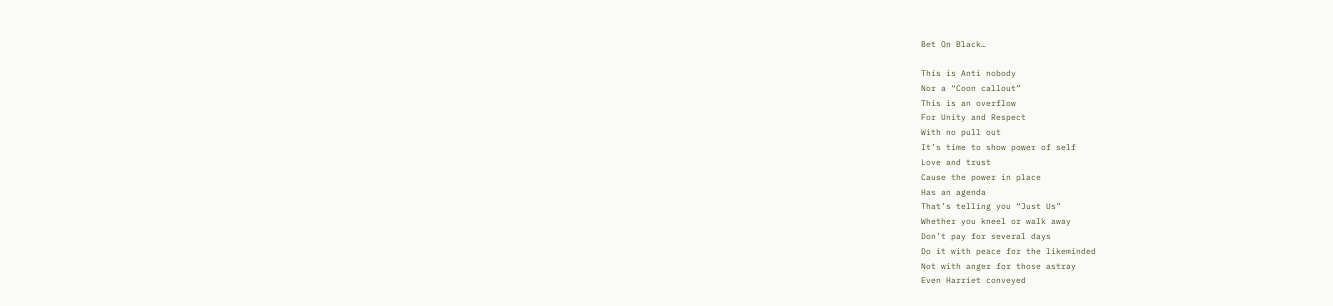Bet On Black…

This is Anti nobody
Nor a “Coon callout”
This is an overflow
For Unity and Respect
With no pull out
It’s time to show power of self
Love and trust
Cause the power in place
Has an agenda
That’s telling you “Just Us”
Whether you kneel or walk away
Don’t pay for several days
Do it with peace for the likeminded
Not with anger for those astray
Even Harriet conveyed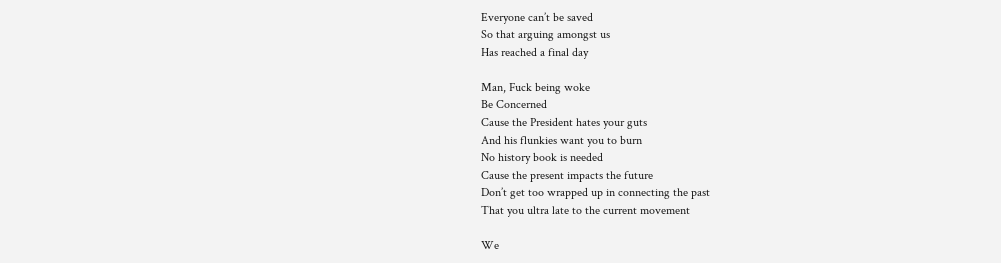Everyone can’t be saved
So that arguing amongst us
Has reached a final day

Man, Fuck being woke
Be Concerned
Cause the President hates your guts
And his flunkies want you to burn
No history book is needed
Cause the present impacts the future
Don’t get too wrapped up in connecting the past
That you ultra late to the current movement

We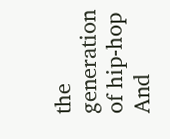the generation of hip-hop
And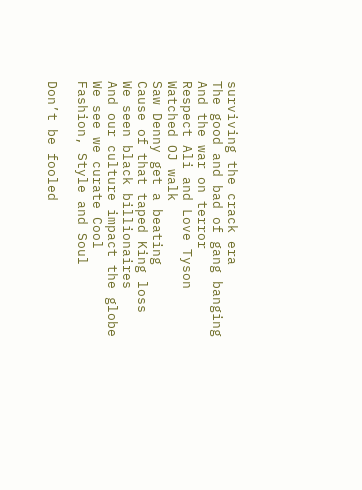surviving the crack era
The good and bad of gang banging
And the war on terror
Respect Ali and Love Tyson
Watched OJ walk
Saw Denny get a beating
Cause of that taped King loss
We seen black billionaires
And our culture impact the globe
We see we curate Cool
Fashion, Style and Soul

Don’t be fooled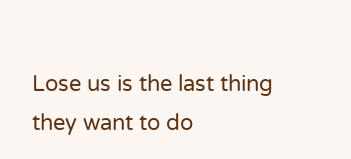Lose us is the last thing they want to do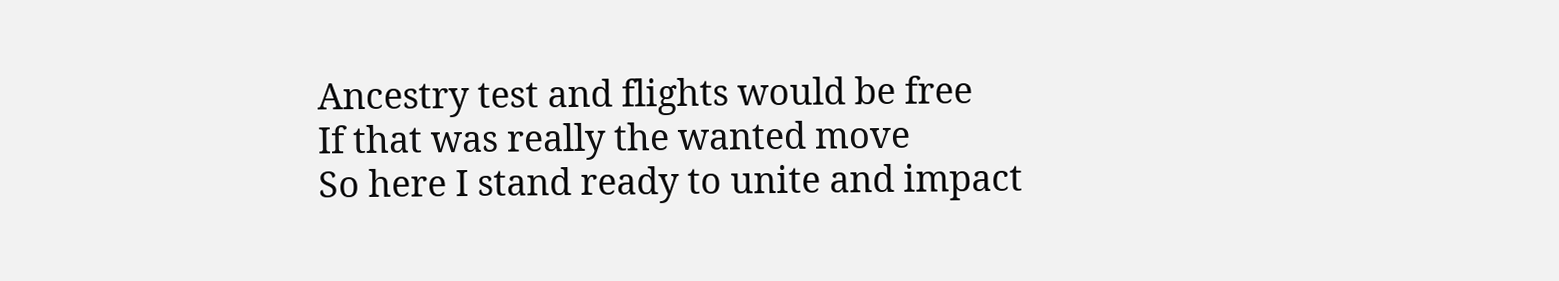Ancestry test and flights would be free
If that was really the wanted move
So here I stand ready to unite and impact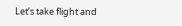Let’s take flight and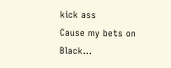kick ass
Cause my bets on Black…